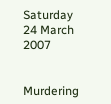Saturday 24 March 2007


Murdering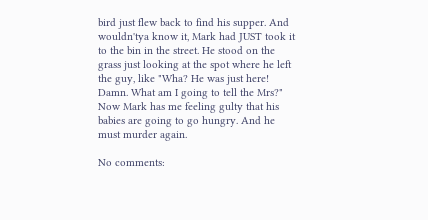bird just flew back to find his supper. And wouldn'tya know it, Mark had JUST took it to the bin in the street. He stood on the grass just looking at the spot where he left the guy, like "Wha? He was just here! Damn. What am I going to tell the Mrs?" Now Mark has me feeling gulty that his babies are going to go hungry. And he must murder again.

No comments: